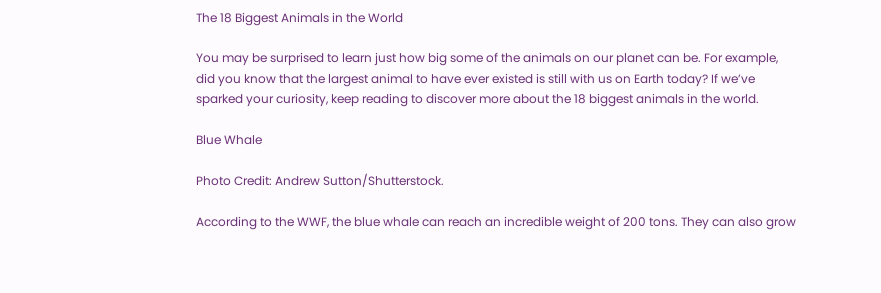The 18 Biggest Animals in the World

You may be surprised to learn just how big some of the animals on our planet can be. For example, did you know that the largest animal to have ever existed is still with us on Earth today? If we’ve sparked your curiosity, keep reading to discover more about the 18 biggest animals in the world.

Blue Whale

Photo Credit: Andrew Sutton/Shutterstock.

According to the WWF, the blue whale can reach an incredible weight of 200 tons. They can also grow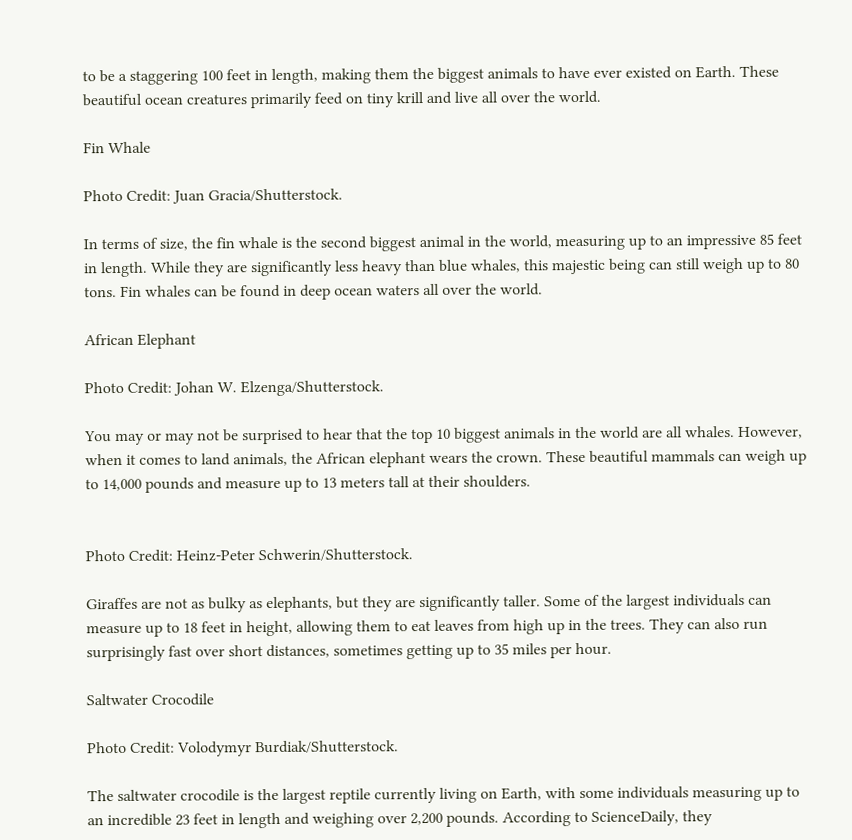to be a staggering 100 feet in length, making them the biggest animals to have ever existed on Earth. These beautiful ocean creatures primarily feed on tiny krill and live all over the world.

Fin Whale

Photo Credit: Juan Gracia/Shutterstock.

In terms of size, the fin whale is the second biggest animal in the world, measuring up to an impressive 85 feet in length. While they are significantly less heavy than blue whales, this majestic being can still weigh up to 80 tons. Fin whales can be found in deep ocean waters all over the world.

African Elephant

Photo Credit: Johan W. Elzenga/Shutterstock.

You may or may not be surprised to hear that the top 10 biggest animals in the world are all whales. However, when it comes to land animals, the African elephant wears the crown. These beautiful mammals can weigh up to 14,000 pounds and measure up to 13 meters tall at their shoulders.


Photo Credit: Heinz-Peter Schwerin/Shutterstock.

Giraffes are not as bulky as elephants, but they are significantly taller. Some of the largest individuals can measure up to 18 feet in height, allowing them to eat leaves from high up in the trees. They can also run surprisingly fast over short distances, sometimes getting up to 35 miles per hour.

Saltwater Crocodile

Photo Credit: Volodymyr Burdiak/Shutterstock.

The saltwater crocodile is the largest reptile currently living on Earth, with some individuals measuring up to an incredible 23 feet in length and weighing over 2,200 pounds. According to ScienceDaily, they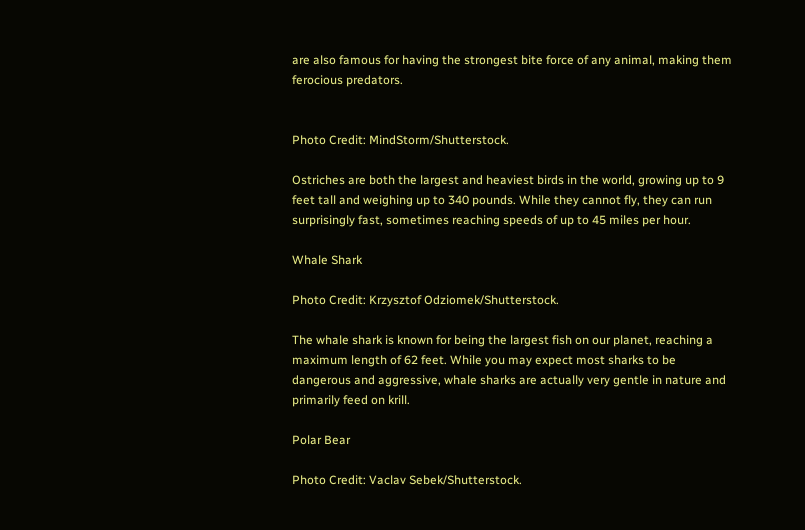are also famous for having the strongest bite force of any animal, making them ferocious predators.


Photo Credit: MindStorm/Shutterstock.

Ostriches are both the largest and heaviest birds in the world, growing up to 9 feet tall and weighing up to 340 pounds. While they cannot fly, they can run surprisingly fast, sometimes reaching speeds of up to 45 miles per hour.

Whale Shark

Photo Credit: Krzysztof Odziomek/Shutterstock.

The whale shark is known for being the largest fish on our planet, reaching a maximum length of 62 feet. While you may expect most sharks to be dangerous and aggressive, whale sharks are actually very gentle in nature and primarily feed on krill.

Polar Bear

Photo Credit: Vaclav Sebek/Shutterstock.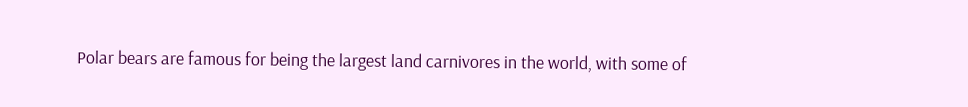Polar bears are famous for being the largest land carnivores in the world, with some of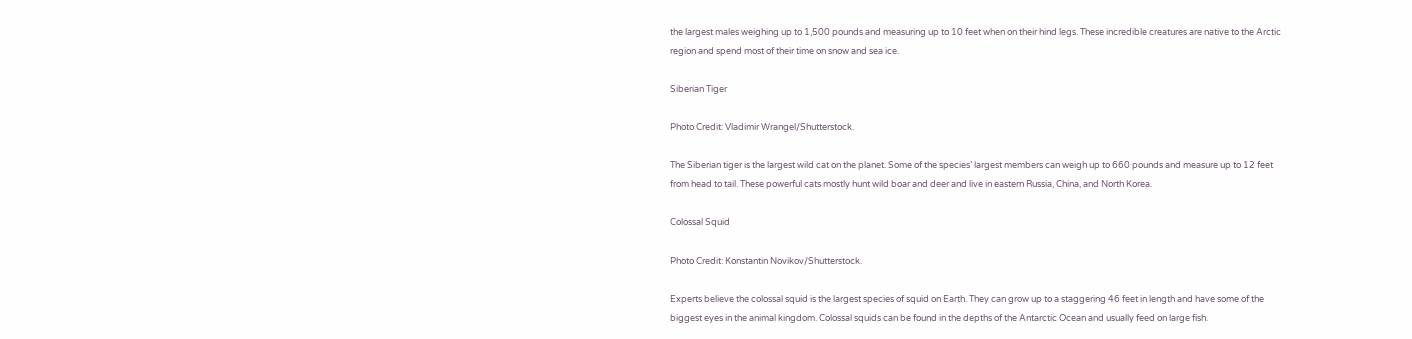the largest males weighing up to 1,500 pounds and measuring up to 10 feet when on their hind legs. These incredible creatures are native to the Arctic region and spend most of their time on snow and sea ice.

Siberian Tiger

Photo Credit: Vladimir Wrangel/Shutterstock.

The Siberian tiger is the largest wild cat on the planet. Some of the species’ largest members can weigh up to 660 pounds and measure up to 12 feet from head to tail. These powerful cats mostly hunt wild boar and deer and live in eastern Russia, China, and North Korea.

Colossal Squid

Photo Credit: Konstantin Novikov/Shutterstock.

Experts believe the colossal squid is the largest species of squid on Earth. They can grow up to a staggering 46 feet in length and have some of the biggest eyes in the animal kingdom. Colossal squids can be found in the depths of the Antarctic Ocean and usually feed on large fish.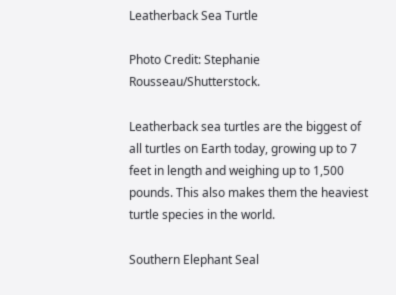Leatherback Sea Turtle

Photo Credit: Stephanie Rousseau/Shutterstock.

Leatherback sea turtles are the biggest of all turtles on Earth today, growing up to 7 feet in length and weighing up to 1,500 pounds. This also makes them the heaviest turtle species in the world.

Southern Elephant Seal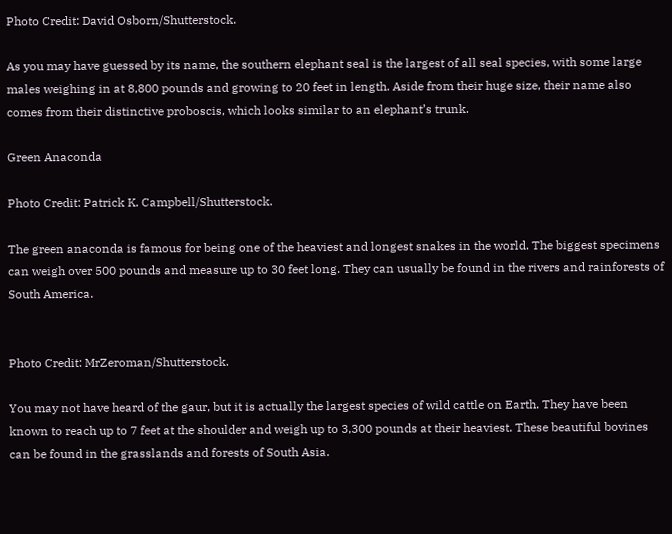Photo Credit: David Osborn/Shutterstock.

As you may have guessed by its name, the southern elephant seal is the largest of all seal species, with some large males weighing in at 8,800 pounds and growing to 20 feet in length. Aside from their huge size, their name also comes from their distinctive proboscis, which looks similar to an elephant’s trunk.

Green Anaconda

Photo Credit: Patrick K. Campbell/Shutterstock.

The green anaconda is famous for being one of the heaviest and longest snakes in the world. The biggest specimens can weigh over 500 pounds and measure up to 30 feet long. They can usually be found in the rivers and rainforests of South America.


Photo Credit: MrZeroman/Shutterstock.

You may not have heard of the gaur, but it is actually the largest species of wild cattle on Earth. They have been known to reach up to 7 feet at the shoulder and weigh up to 3,300 pounds at their heaviest. These beautiful bovines can be found in the grasslands and forests of South Asia.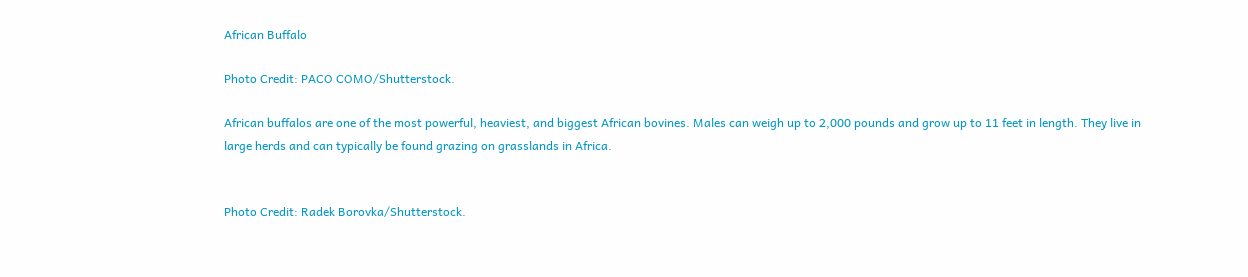African Buffalo

Photo Credit: PACO COMO/Shutterstock.

African buffalos are one of the most powerful, heaviest, and biggest African bovines. Males can weigh up to 2,000 pounds and grow up to 11 feet in length. They live in large herds and can typically be found grazing on grasslands in Africa.


Photo Credit: Radek Borovka/Shutterstock.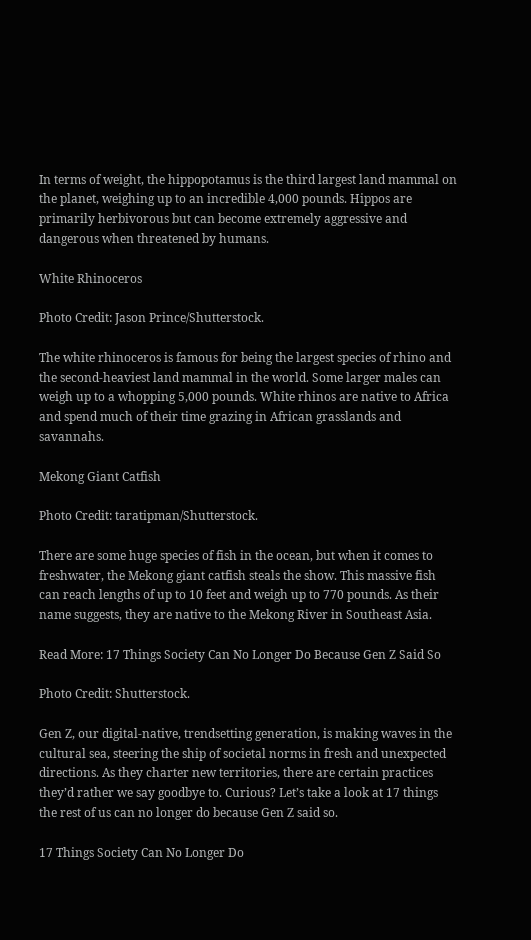In terms of weight, the hippopotamus is the third largest land mammal on the planet, weighing up to an incredible 4,000 pounds. Hippos are primarily herbivorous but can become extremely aggressive and dangerous when threatened by humans.

White Rhinoceros

Photo Credit: Jason Prince/Shutterstock.

The white rhinoceros is famous for being the largest species of rhino and the second-heaviest land mammal in the world. Some larger males can weigh up to a whopping 5,000 pounds. White rhinos are native to Africa and spend much of their time grazing in African grasslands and savannahs.

Mekong Giant Catfish

Photo Credit: taratipman/Shutterstock.

There are some huge species of fish in the ocean, but when it comes to freshwater, the Mekong giant catfish steals the show. This massive fish can reach lengths of up to 10 feet and weigh up to 770 pounds. As their name suggests, they are native to the Mekong River in Southeast Asia.

Read More: 17 Things Society Can No Longer Do Because Gen Z Said So

Photo Credit: Shutterstock.

Gen Z, our digital-native, trendsetting generation, is making waves in the cultural sea, steering the ship of societal norms in fresh and unexpected directions. As they charter new territories, there are certain practices they’d rather we say goodbye to. Curious? Let’s take a look at 17 things the rest of us can no longer do because Gen Z said so.

17 Things Society Can No Longer Do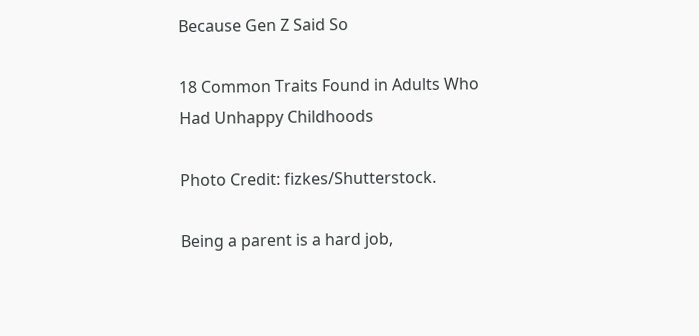Because Gen Z Said So

18 Common Traits Found in Adults Who Had Unhappy Childhoods

Photo Credit: fizkes/Shutterstock.

Being a parent is a hard job,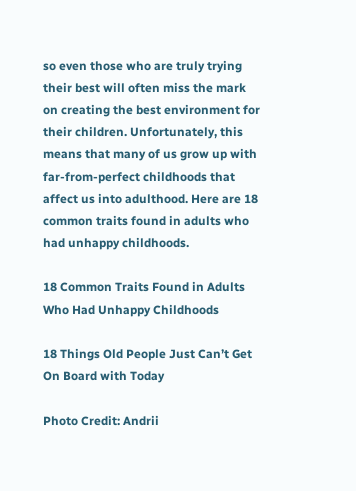so even those who are truly trying their best will often miss the mark on creating the best environment for their children. Unfortunately, this means that many of us grow up with far-from-perfect childhoods that affect us into adulthood. Here are 18 common traits found in adults who had unhappy childhoods.

18 Common Traits Found in Adults Who Had Unhappy Childhoods

18 Things Old People Just Can’t Get On Board with Today

Photo Credit: Andrii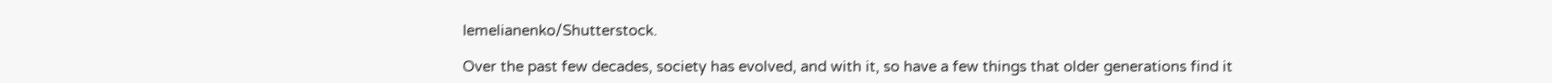Iemelianenko/Shutterstock.

Over the past few decades, society has evolved, and with it, so have a few things that older generations find it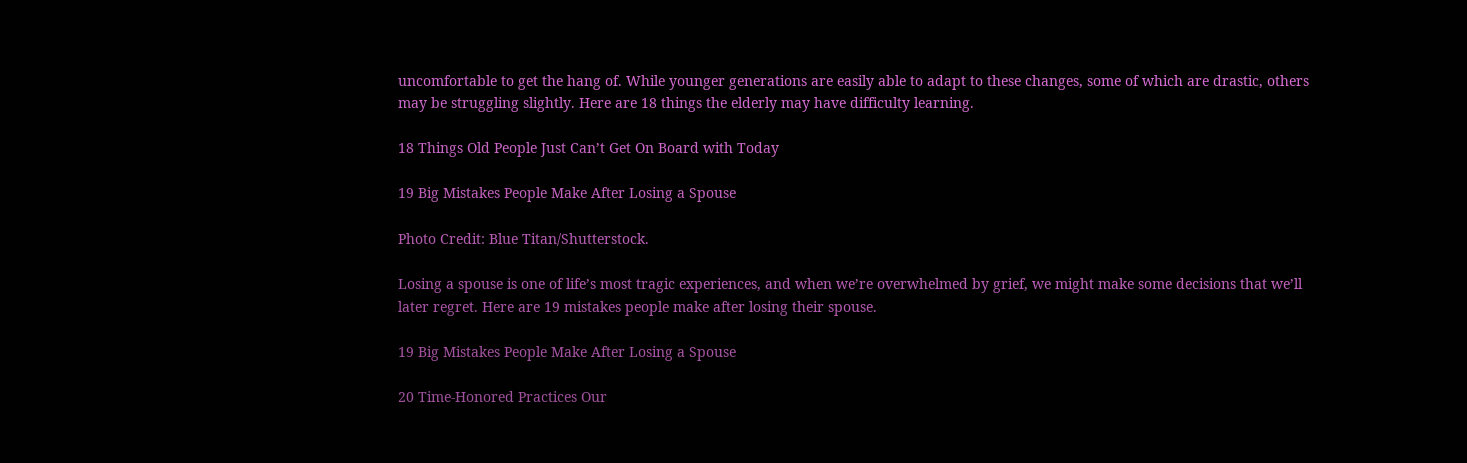uncomfortable to get the hang of. While younger generations are easily able to adapt to these changes, some of which are drastic, others may be struggling slightly. Here are 18 things the elderly may have difficulty learning.

18 Things Old People Just Can’t Get On Board with Today

19 Big Mistakes People Make After Losing a Spouse

Photo Credit: Blue Titan/Shutterstock.

Losing a spouse is one of life’s most tragic experiences, and when we’re overwhelmed by grief, we might make some decisions that we’ll later regret. Here are 19 mistakes people make after losing their spouse.

19 Big Mistakes People Make After Losing a Spouse

20 Time-Honored Practices Our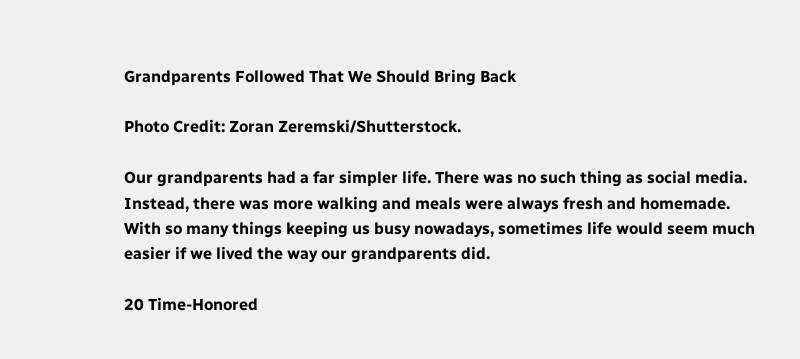Grandparents Followed That We Should Bring Back

Photo Credit: Zoran Zeremski/Shutterstock.

Our grandparents had a far simpler life. There was no such thing as social media. Instead, there was more walking and meals were always fresh and homemade. With so many things keeping us busy nowadays, sometimes life would seem much easier if we lived the way our grandparents did.

20 Time-Honored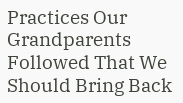Practices Our Grandparents Followed That We Should Bring Back